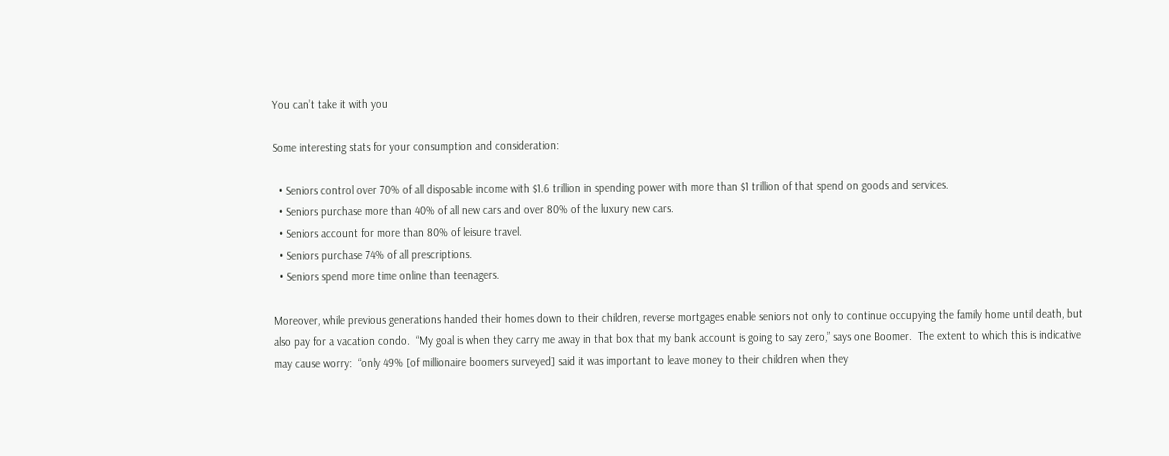You can’t take it with you

Some interesting stats for your consumption and consideration:

  • Seniors control over 70% of all disposable income with $1.6 trillion in spending power with more than $1 trillion of that spend on goods and services.
  • Seniors purchase more than 40% of all new cars and over 80% of the luxury new cars.
  • Seniors account for more than 80% of leisure travel.
  • Seniors purchase 74% of all prescriptions.
  • Seniors spend more time online than teenagers.

Moreover, while previous generations handed their homes down to their children, reverse mortgages enable seniors not only to continue occupying the family home until death, but also pay for a vacation condo.  “My goal is when they carry me away in that box that my bank account is going to say zero,” says one Boomer.  The extent to which this is indicative may cause worry:  “only 49% [of millionaire boomers surveyed] said it was important to leave money to their children when they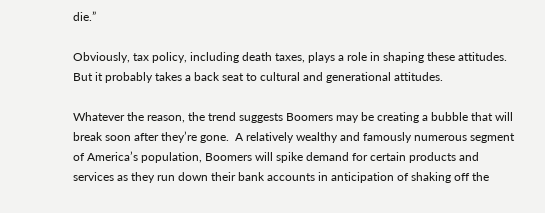die.”

Obviously, tax policy, including death taxes, plays a role in shaping these attitudes.  But it probably takes a back seat to cultural and generational attitudes.

Whatever the reason, the trend suggests Boomers may be creating a bubble that will break soon after they’re gone.  A relatively wealthy and famously numerous segment of America’s population, Boomers will spike demand for certain products and services as they run down their bank accounts in anticipation of shaking off the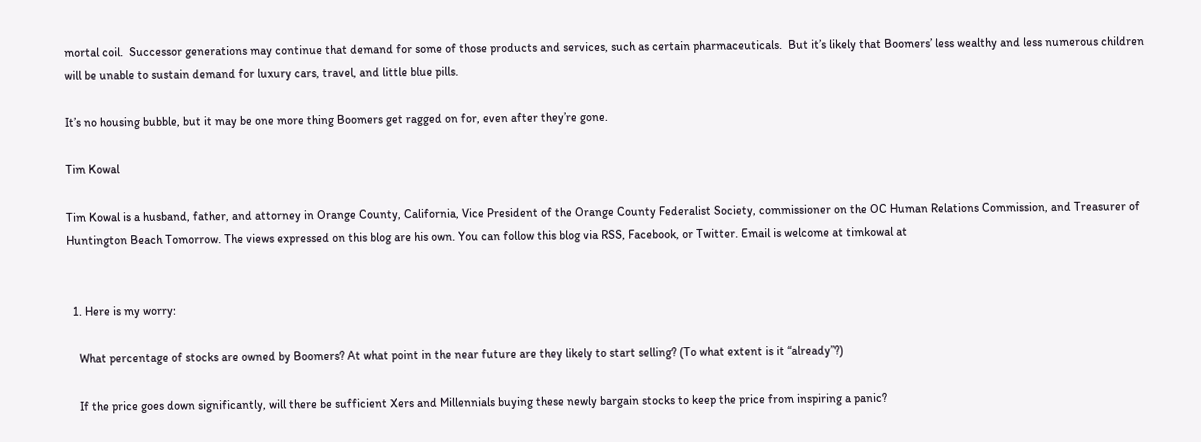mortal coil.  Successor generations may continue that demand for some of those products and services, such as certain pharmaceuticals.  But it’s likely that Boomers’ less wealthy and less numerous children will be unable to sustain demand for luxury cars, travel, and little blue pills.

It’s no housing bubble, but it may be one more thing Boomers get ragged on for, even after they’re gone.

Tim Kowal

Tim Kowal is a husband, father, and attorney in Orange County, California, Vice President of the Orange County Federalist Society, commissioner on the OC Human Relations Commission, and Treasurer of Huntington Beach Tomorrow. The views expressed on this blog are his own. You can follow this blog via RSS, Facebook, or Twitter. Email is welcome at timkowal at


  1. Here is my worry:

    What percentage of stocks are owned by Boomers? At what point in the near future are they likely to start selling? (To what extent is it “already”?)

    If the price goes down significantly, will there be sufficient Xers and Millennials buying these newly bargain stocks to keep the price from inspiring a panic?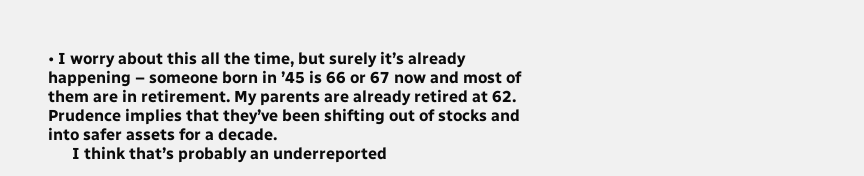• I worry about this all the time, but surely it’s already happening – someone born in ’45 is 66 or 67 now and most of them are in retirement. My parents are already retired at 62. Prudence implies that they’ve been shifting out of stocks and into safer assets for a decade.
      I think that’s probably an underreported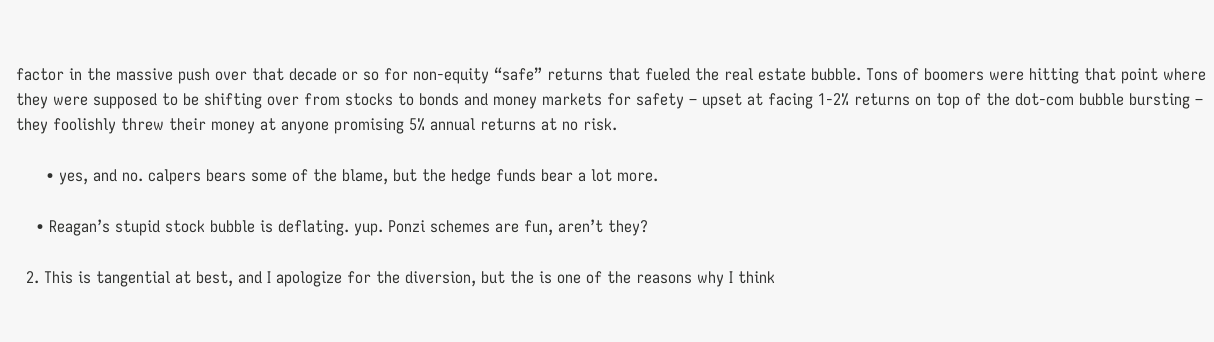factor in the massive push over that decade or so for non-equity “safe” returns that fueled the real estate bubble. Tons of boomers were hitting that point where they were supposed to be shifting over from stocks to bonds and money markets for safety – upset at facing 1-2% returns on top of the dot-com bubble bursting – they foolishly threw their money at anyone promising 5% annual returns at no risk.

      • yes, and no. calpers bears some of the blame, but the hedge funds bear a lot more.

    • Reagan’s stupid stock bubble is deflating. yup. Ponzi schemes are fun, aren’t they?

  2. This is tangential at best, and I apologize for the diversion, but the is one of the reasons why I think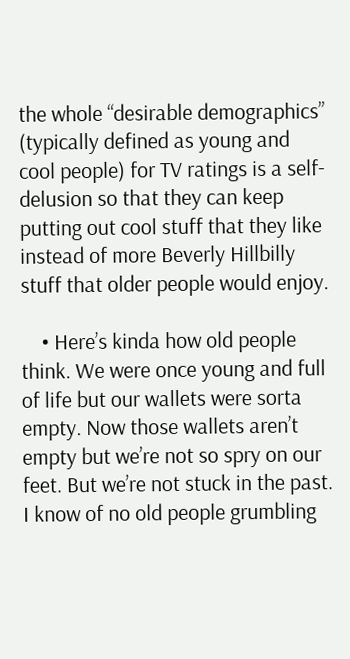the whole “desirable demographics” (typically defined as young and cool people) for TV ratings is a self-delusion so that they can keep putting out cool stuff that they like instead of more Beverly Hillbilly stuff that older people would enjoy.

    • Here’s kinda how old people think. We were once young and full of life but our wallets were sorta empty. Now those wallets aren’t empty but we’re not so spry on our feet. But we’re not stuck in the past. I know of no old people grumbling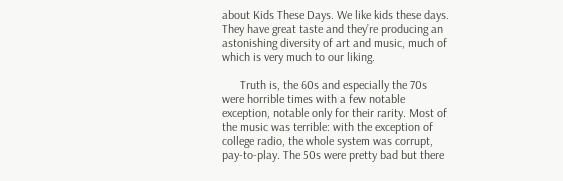about Kids These Days. We like kids these days. They have great taste and they’re producing an astonishing diversity of art and music, much of which is very much to our liking.

      Truth is, the 60s and especially the 70s were horrible times with a few notable exception, notable only for their rarity. Most of the music was terrible: with the exception of college radio, the whole system was corrupt, pay-to-play. The 50s were pretty bad but there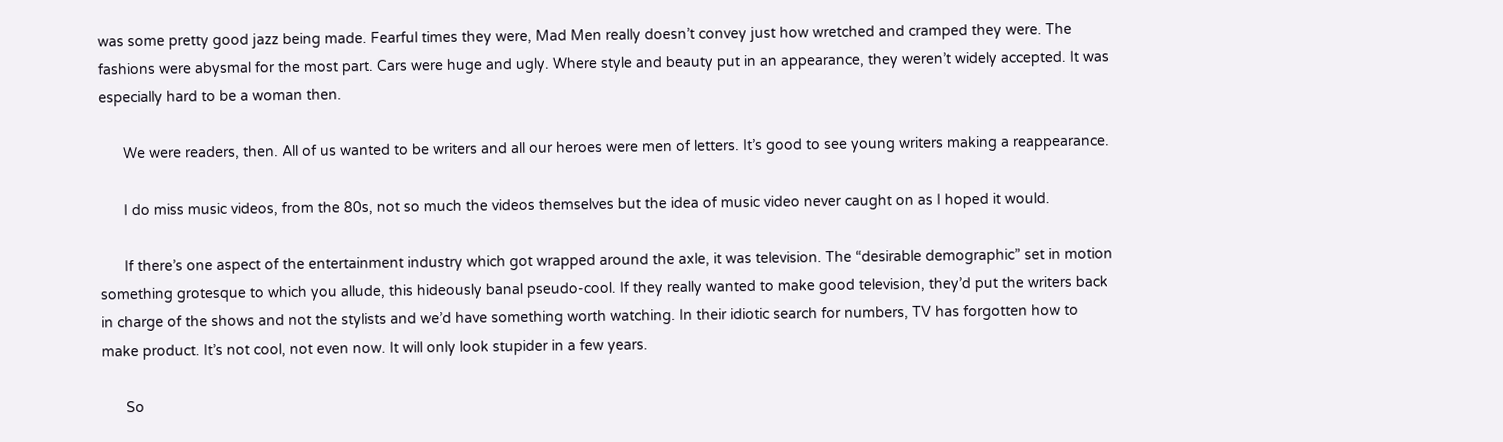was some pretty good jazz being made. Fearful times they were, Mad Men really doesn’t convey just how wretched and cramped they were. The fashions were abysmal for the most part. Cars were huge and ugly. Where style and beauty put in an appearance, they weren’t widely accepted. It was especially hard to be a woman then.

      We were readers, then. All of us wanted to be writers and all our heroes were men of letters. It’s good to see young writers making a reappearance.

      I do miss music videos, from the 80s, not so much the videos themselves but the idea of music video never caught on as I hoped it would.

      If there’s one aspect of the entertainment industry which got wrapped around the axle, it was television. The “desirable demographic” set in motion something grotesque to which you allude, this hideously banal pseudo-cool. If they really wanted to make good television, they’d put the writers back in charge of the shows and not the stylists and we’d have something worth watching. In their idiotic search for numbers, TV has forgotten how to make product. It’s not cool, not even now. It will only look stupider in a few years.

      So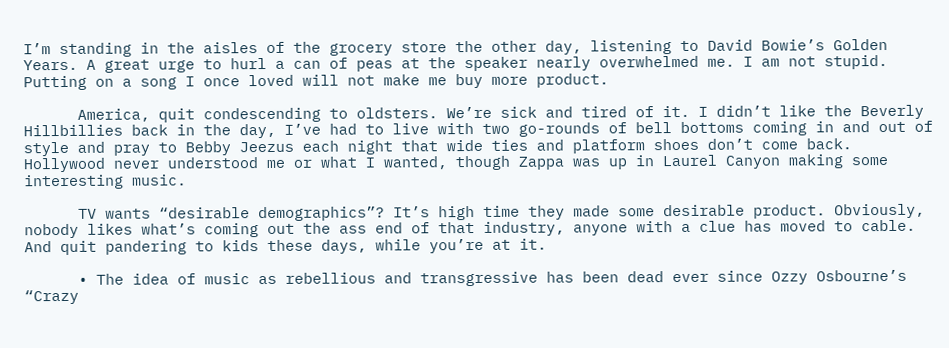I’m standing in the aisles of the grocery store the other day, listening to David Bowie’s Golden Years. A great urge to hurl a can of peas at the speaker nearly overwhelmed me. I am not stupid. Putting on a song I once loved will not make me buy more product.

      America, quit condescending to oldsters. We’re sick and tired of it. I didn’t like the Beverly Hillbillies back in the day, I’ve had to live with two go-rounds of bell bottoms coming in and out of style and pray to Bebby Jeezus each night that wide ties and platform shoes don’t come back. Hollywood never understood me or what I wanted, though Zappa was up in Laurel Canyon making some interesting music.

      TV wants “desirable demographics”? It’s high time they made some desirable product. Obviously, nobody likes what’s coming out the ass end of that industry, anyone with a clue has moved to cable. And quit pandering to kids these days, while you’re at it.

      • The idea of music as rebellious and transgressive has been dead ever since Ozzy Osbourne’s “Crazy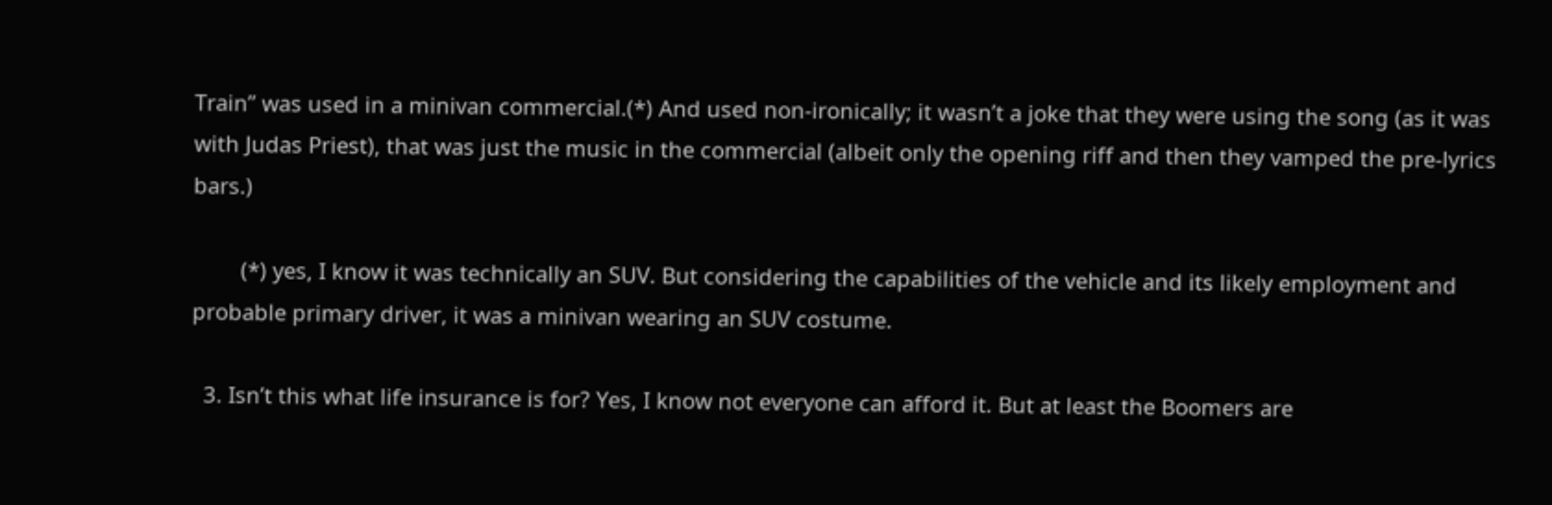Train” was used in a minivan commercial.(*) And used non-ironically; it wasn’t a joke that they were using the song (as it was with Judas Priest), that was just the music in the commercial (albeit only the opening riff and then they vamped the pre-lyrics bars.)

        (*) yes, I know it was technically an SUV. But considering the capabilities of the vehicle and its likely employment and probable primary driver, it was a minivan wearing an SUV costume.

  3. Isn’t this what life insurance is for? Yes, I know not everyone can afford it. But at least the Boomers are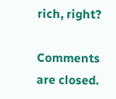rich, right?

Comments are closed.